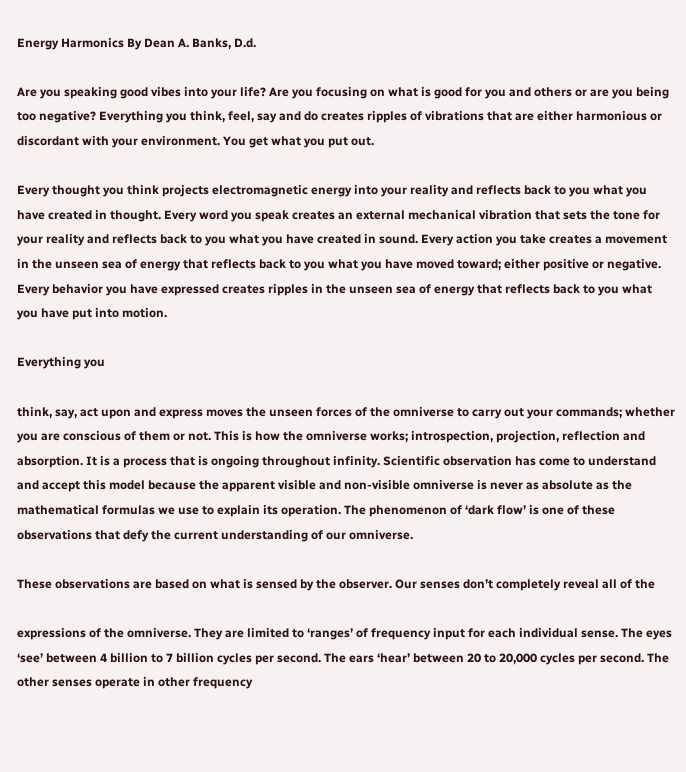Energy Harmonics By Dean A. Banks, D.d.

Are you speaking good vibes into your life? Are you focusing on what is good for you and others or are you being too negative? Everything you think, feel, say and do creates ripples of vibrations that are either harmonious or discordant with your environment. You get what you put out.

Every thought you think projects electromagnetic energy into your reality and reflects back to you what you have created in thought. Every word you speak creates an external mechanical vibration that sets the tone for your reality and reflects back to you what you have created in sound. Every action you take creates a movement in the unseen sea of energy that reflects back to you what you have moved toward; either positive or negative. Every behavior you have expressed creates ripples in the unseen sea of energy that reflects back to you what you have put into motion.

Everything you

think, say, act upon and express moves the unseen forces of the omniverse to carry out your commands; whether you are conscious of them or not. This is how the omniverse works; introspection, projection, reflection and absorption. It is a process that is ongoing throughout infinity. Scientific observation has come to understand and accept this model because the apparent visible and non-visible omniverse is never as absolute as the mathematical formulas we use to explain its operation. The phenomenon of ‘dark flow’ is one of these observations that defy the current understanding of our omniverse.

These observations are based on what is sensed by the observer. Our senses don’t completely reveal all of the

expressions of the omniverse. They are limited to ‘ranges’ of frequency input for each individual sense. The eyes ‘see’ between 4 billion to 7 billion cycles per second. The ears ‘hear’ between 20 to 20,000 cycles per second. The other senses operate in other frequency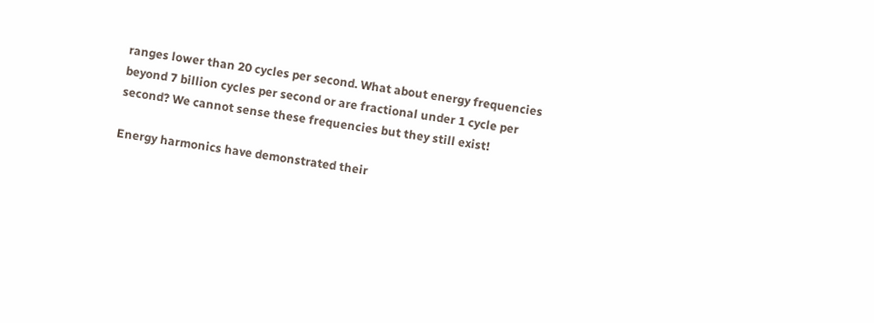ranges lower than 20 cycles per second. What about energy frequencies beyond 7 billion cycles per second or are fractional under 1 cycle per second? We cannot sense these frequencies but they still exist!

Energy harmonics have demonstrated their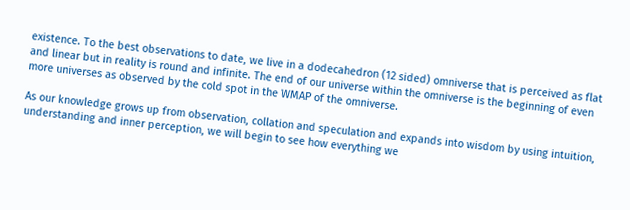existence. To the best observations to date, we live in a dodecahedron (12 sided) omniverse that is perceived as flat and linear but in reality is round and infinite. The end of our universe within the omniverse is the beginning of even more universes as observed by the cold spot in the WMAP of the omniverse.

As our knowledge grows up from observation, collation and speculation and expands into wisdom by using intuition, understanding and inner perception, we will begin to see how everything we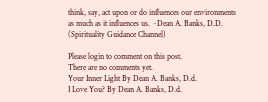think, say, act upon or do influences our environments as much as it influences us. ~Dean A. Banks, D.D. (Spirituality Guidance Channel)

Please login to comment on this post.
There are no comments yet.
Your Inner Light By Dean A. Banks, D.d.
I Love You? By Dean A. Banks, D.d.